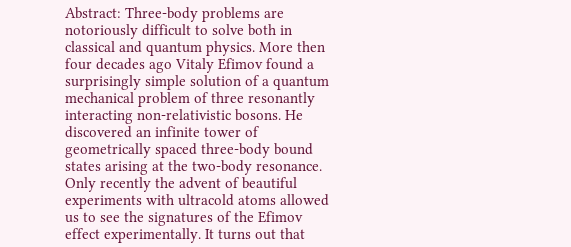Abstract: Three-body problems are notoriously difficult to solve both in classical and quantum physics. More then four decades ago Vitaly Efimov found a surprisingly simple solution of a quantum mechanical problem of three resonantly interacting non-relativistic bosons. He discovered an infinite tower of geometrically spaced three-body bound states arising at the two-body resonance. Only recently the advent of beautiful experiments with ultracold atoms allowed us to see the signatures of the Efimov effect experimentally. It turns out that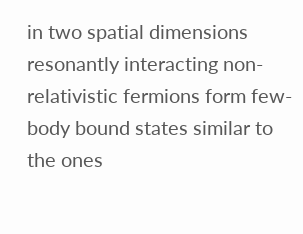in two spatial dimensions resonantly interacting non-relativistic fermions form few-body bound states similar to the ones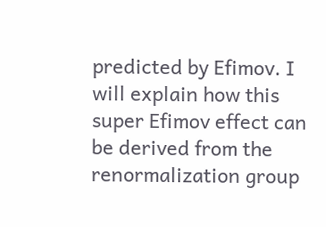predicted by Efimov. I will explain how this super Efimov effect can be derived from the renormalization group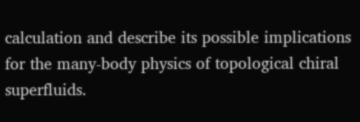calculation and describe its possible implications for the many-body physics of topological chiral superfluids.